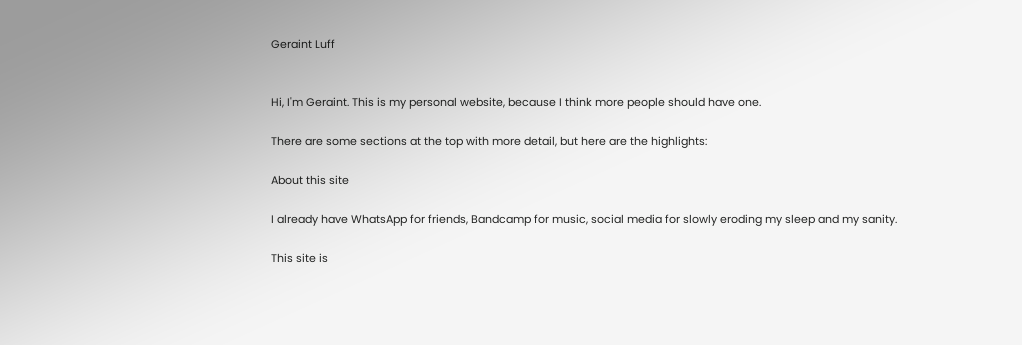Geraint Luff


Hi, I'm Geraint. This is my personal website, because I think more people should have one.

There are some sections at the top with more detail, but here are the highlights:

About this site

I already have WhatsApp for friends, Bandcamp for music, social media for slowly eroding my sleep and my sanity.

This site is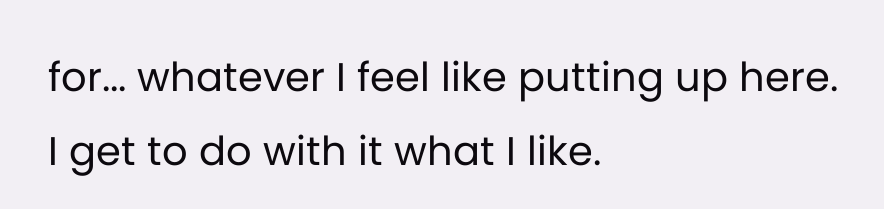for... whatever I feel like putting up here. I get to do with it what I like.